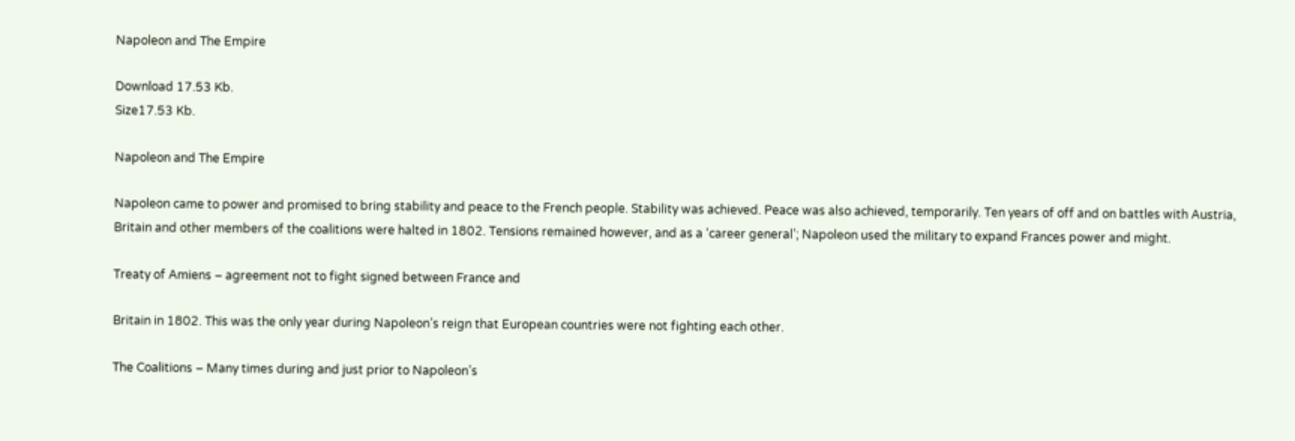Napoleon and The Empire

Download 17.53 Kb.
Size17.53 Kb.

Napoleon and The Empire

Napoleon came to power and promised to bring stability and peace to the French people. Stability was achieved. Peace was also achieved, temporarily. Ten years of off and on battles with Austria, Britain and other members of the coalitions were halted in 1802. Tensions remained however, and as a ‘career general’; Napoleon used the military to expand Frances power and might.

Treaty of Amiens – agreement not to fight signed between France and

Britain in 1802. This was the only year during Napoleon’s reign that European countries were not fighting each other.

The Coalitions – Many times during and just prior to Napoleon’s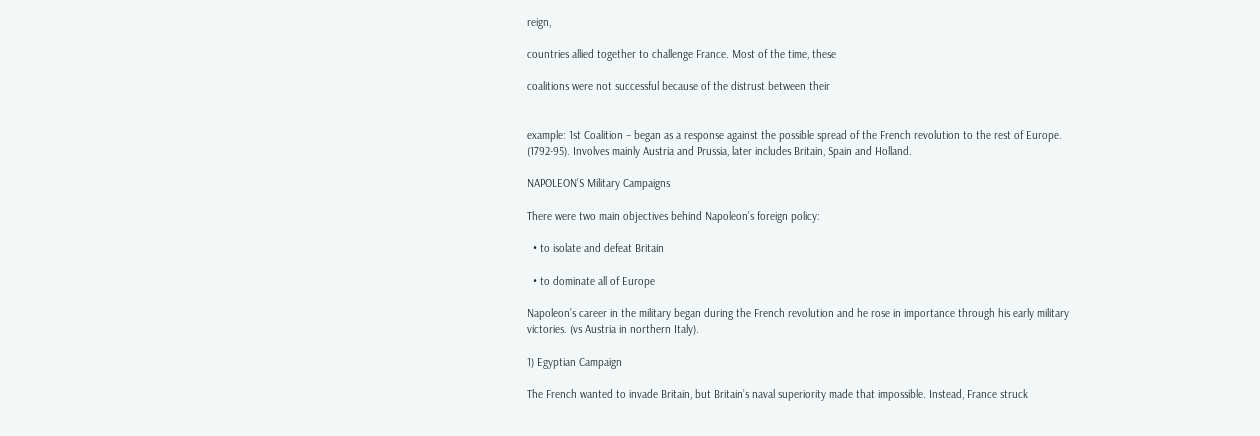reign,

countries allied together to challenge France. Most of the time, these

coalitions were not successful because of the distrust between their


example: 1st Coalition – began as a response against the possible spread of the French revolution to the rest of Europe. (1792-95). Involves mainly Austria and Prussia, later includes Britain, Spain and Holland.

NAPOLEON’S Military Campaigns

There were two main objectives behind Napoleon’s foreign policy:

  • to isolate and defeat Britain

  • to dominate all of Europe

Napoleon’s career in the military began during the French revolution and he rose in importance through his early military victories. (vs Austria in northern Italy).

1) Egyptian Campaign

The French wanted to invade Britain, but Britain’s naval superiority made that impossible. Instead, France struck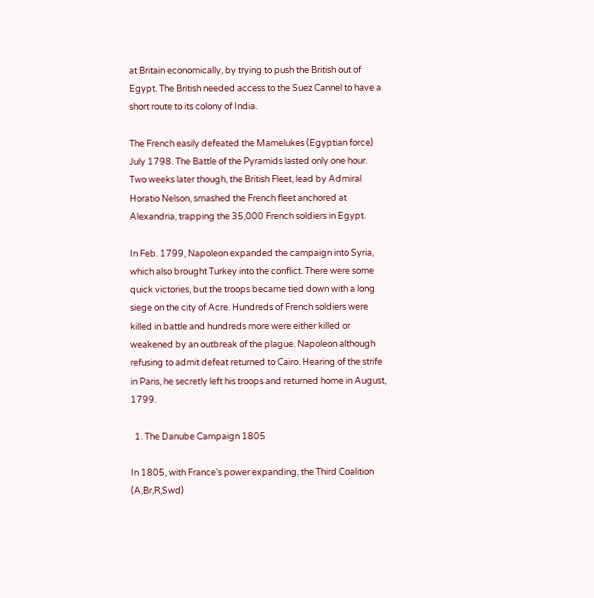at Britain economically, by trying to push the British out of Egypt. The British needed access to the Suez Cannel to have a short route to its colony of India.

The French easily defeated the Mamelukes (Egyptian force) July 1798. The Battle of the Pyramids lasted only one hour. Two weeks later though, the British Fleet, lead by Admiral Horatio Nelson, smashed the French fleet anchored at Alexandria, trapping the 35,000 French soldiers in Egypt.

In Feb. 1799, Napoleon expanded the campaign into Syria, which also brought Turkey into the conflict. There were some quick victories, but the troops became tied down with a long siege on the city of Acre. Hundreds of French soldiers were killed in battle and hundreds more were either killed or weakened by an outbreak of the plague. Napoleon although refusing to admit defeat returned to Cairo. Hearing of the strife in Paris, he secretly left his troops and returned home in August, 1799.

  1. The Danube Campaign 1805

In 1805, with France’s power expanding, the Third Coalition (A,Br,R,Swd)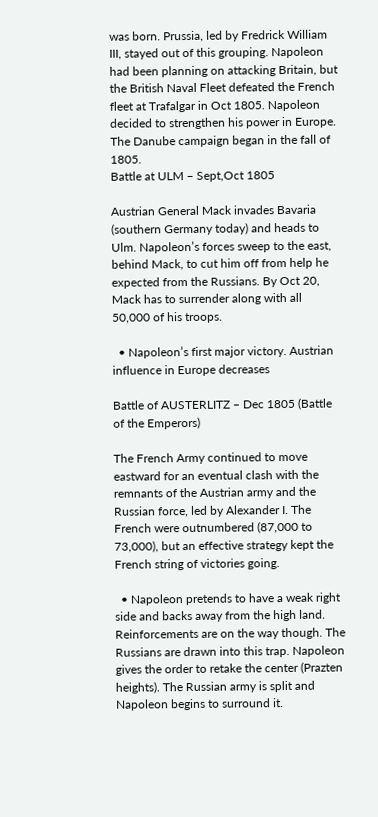was born. Prussia, led by Fredrick William III, stayed out of this grouping. Napoleon had been planning on attacking Britain, but the British Naval Fleet defeated the French fleet at Trafalgar in Oct 1805. Napoleon decided to strengthen his power in Europe. The Danube campaign began in the fall of 1805.
Battle at ULM – Sept,Oct 1805

Austrian General Mack invades Bavaria (southern Germany today) and heads to Ulm. Napoleon’s forces sweep to the east, behind Mack, to cut him off from help he expected from the Russians. By Oct 20, Mack has to surrender along with all 50,000 of his troops.

  • Napoleon’s first major victory. Austrian influence in Europe decreases

Battle of AUSTERLITZ – Dec 1805 (Battle of the Emperors)

The French Army continued to move eastward for an eventual clash with the remnants of the Austrian army and the Russian force, led by Alexander I. The French were outnumbered (87,000 to 73,000), but an effective strategy kept the French string of victories going.

  • Napoleon pretends to have a weak right side and backs away from the high land. Reinforcements are on the way though. The Russians are drawn into this trap. Napoleon gives the order to retake the center (Prazten heights). The Russian army is split and Napoleon begins to surround it.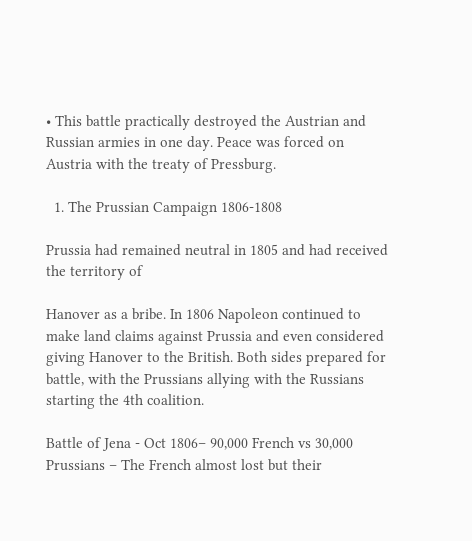• This battle practically destroyed the Austrian and Russian armies in one day. Peace was forced on Austria with the treaty of Pressburg.

  1. The Prussian Campaign 1806-1808

Prussia had remained neutral in 1805 and had received the territory of

Hanover as a bribe. In 1806 Napoleon continued to make land claims against Prussia and even considered giving Hanover to the British. Both sides prepared for battle, with the Prussians allying with the Russians starting the 4th coalition.

Battle of Jena - Oct 1806– 90,000 French vs 30,000 Prussians – The French almost lost but their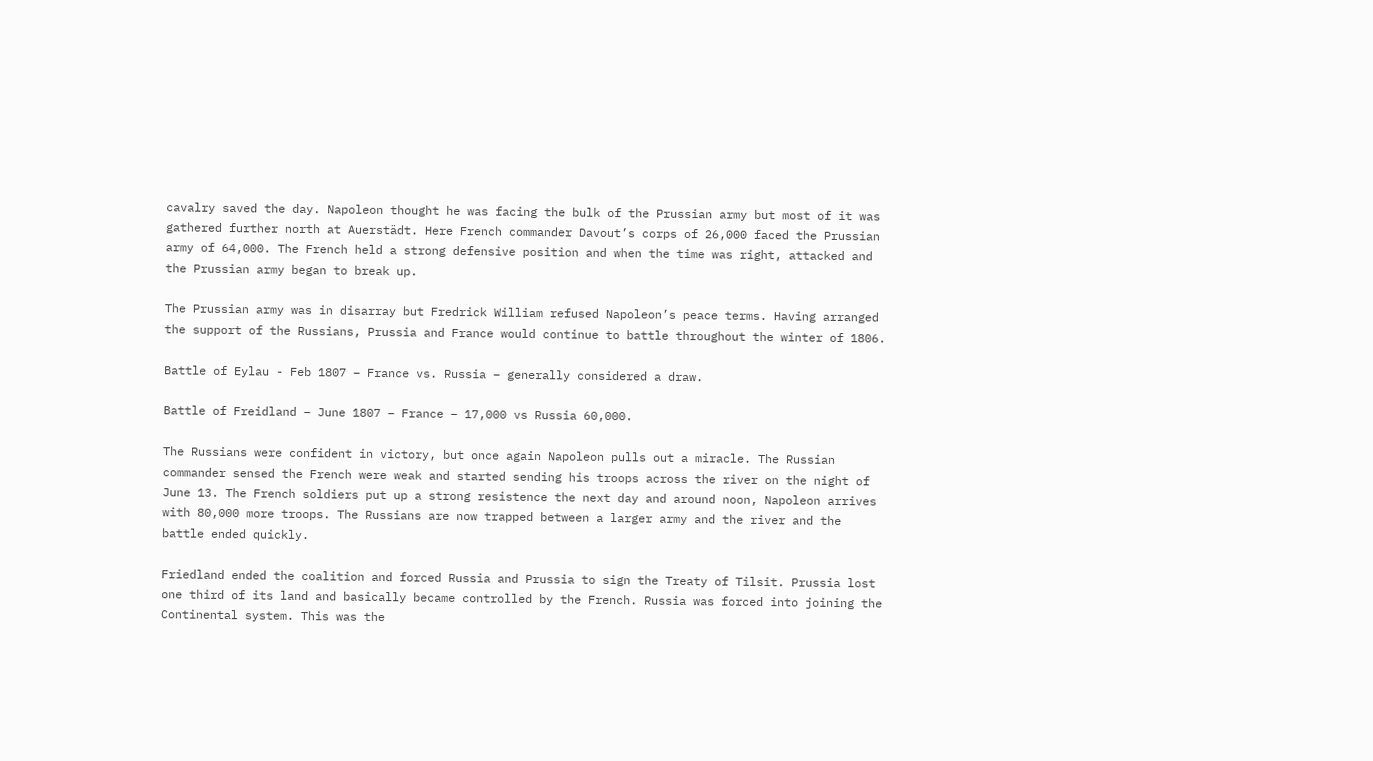cavalry saved the day. Napoleon thought he was facing the bulk of the Prussian army but most of it was gathered further north at Auerstädt. Here French commander Davout’s corps of 26,000 faced the Prussian army of 64,000. The French held a strong defensive position and when the time was right, attacked and the Prussian army began to break up.

The Prussian army was in disarray but Fredrick William refused Napoleon’s peace terms. Having arranged the support of the Russians, Prussia and France would continue to battle throughout the winter of 1806.

Battle of Eylau - Feb 1807 – France vs. Russia – generally considered a draw.

Battle of Freidland – June 1807 – France – 17,000 vs Russia 60,000.

The Russians were confident in victory, but once again Napoleon pulls out a miracle. The Russian commander sensed the French were weak and started sending his troops across the river on the night of June 13. The French soldiers put up a strong resistence the next day and around noon, Napoleon arrives with 80,000 more troops. The Russians are now trapped between a larger army and the river and the battle ended quickly.

Friedland ended the coalition and forced Russia and Prussia to sign the Treaty of Tilsit. Prussia lost one third of its land and basically became controlled by the French. Russia was forced into joining the Continental system. This was the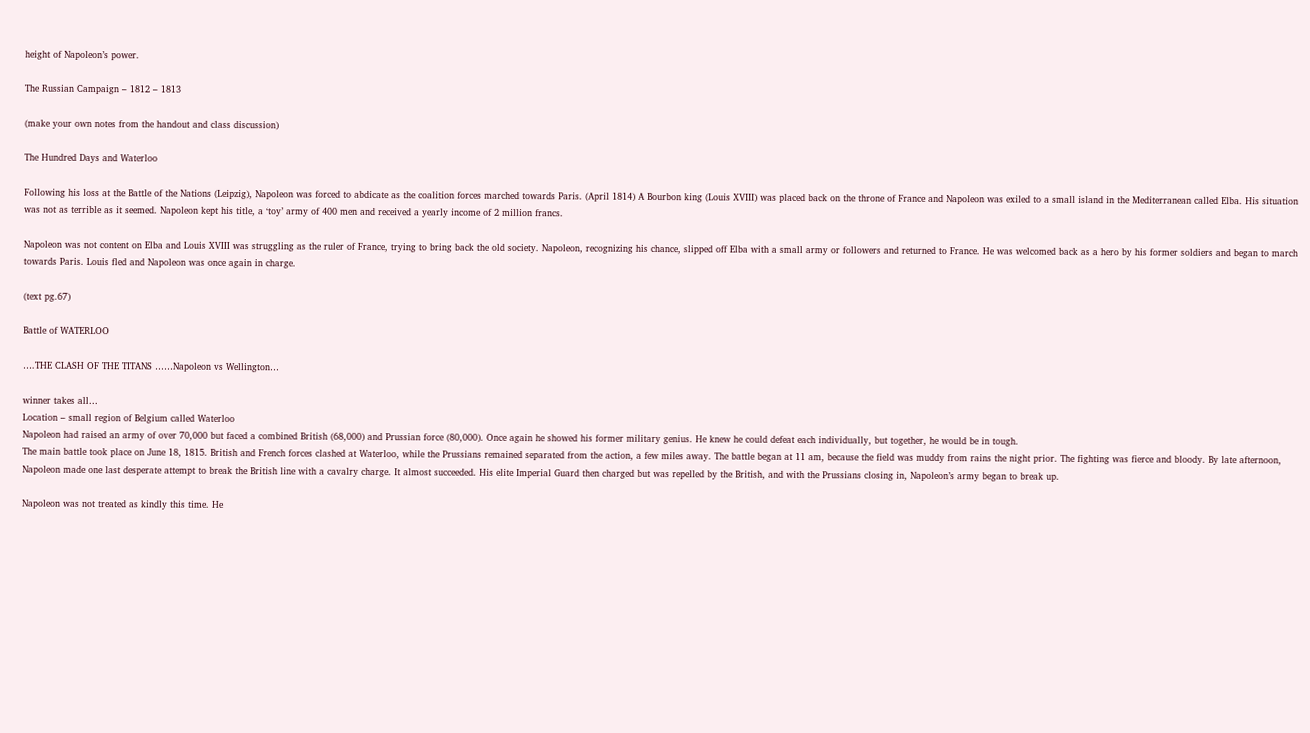height of Napoleon’s power.

The Russian Campaign – 1812 – 1813

(make your own notes from the handout and class discussion)

The Hundred Days and Waterloo

Following his loss at the Battle of the Nations (Leipzig), Napoleon was forced to abdicate as the coalition forces marched towards Paris. (April 1814) A Bourbon king (Louis XVIII) was placed back on the throne of France and Napoleon was exiled to a small island in the Mediterranean called Elba. His situation was not as terrible as it seemed. Napoleon kept his title, a ‘toy’ army of 400 men and received a yearly income of 2 million francs.

Napoleon was not content on Elba and Louis XVIII was struggling as the ruler of France, trying to bring back the old society. Napoleon, recognizing his chance, slipped off Elba with a small army or followers and returned to France. He was welcomed back as a hero by his former soldiers and began to march towards Paris. Louis fled and Napoleon was once again in charge.

(text pg.67)

Battle of WATERLOO

….THE CLASH OF THE TITANS ……Napoleon vs Wellington…

winner takes all…
Location – small region of Belgium called Waterloo
Napoleon had raised an army of over 70,000 but faced a combined British (68,000) and Prussian force (80,000). Once again he showed his former military genius. He knew he could defeat each individually, but together, he would be in tough.
The main battle took place on June 18, 1815. British and French forces clashed at Waterloo, while the Prussians remained separated from the action, a few miles away. The battle began at 11 am, because the field was muddy from rains the night prior. The fighting was fierce and bloody. By late afternoon, Napoleon made one last desperate attempt to break the British line with a cavalry charge. It almost succeeded. His elite Imperial Guard then charged but was repelled by the British, and with the Prussians closing in, Napoleon’s army began to break up.

Napoleon was not treated as kindly this time. He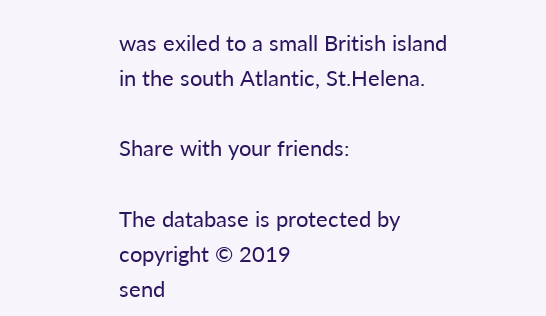was exiled to a small British island in the south Atlantic, St.Helena.

Share with your friends:

The database is protected by copyright © 2019
send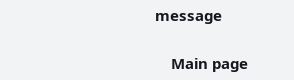message

    Main page